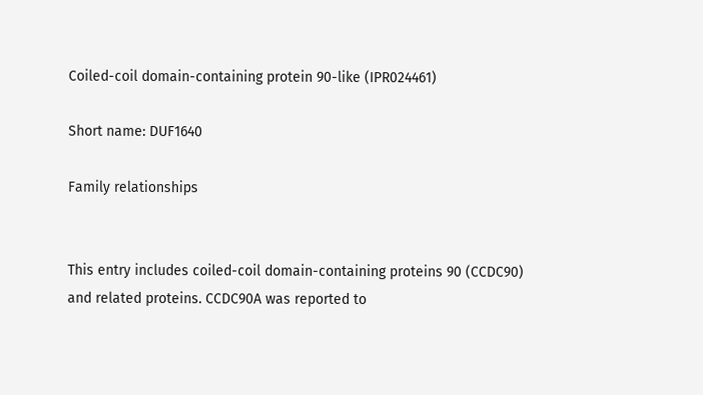Coiled-coil domain-containing protein 90-like (IPR024461)

Short name: DUF1640

Family relationships


This entry includes coiled-coil domain-containing proteins 90 (CCDC90) and related proteins. CCDC90A was reported to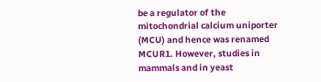be a regulator of the mitochondrial calcium uniporter (MCU) and hence was renamed MCUR1. However, studies in mammals and in yeast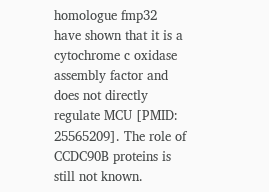homologue fmp32 have shown that it is a cytochrome c oxidase assembly factor and does not directly regulate MCU [PMID: 25565209]. The role of CCDC90B proteins is still not known.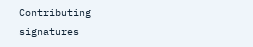Contributing signatures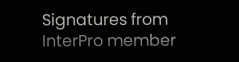Signatures from InterPro member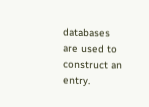databases are used to construct an entry.